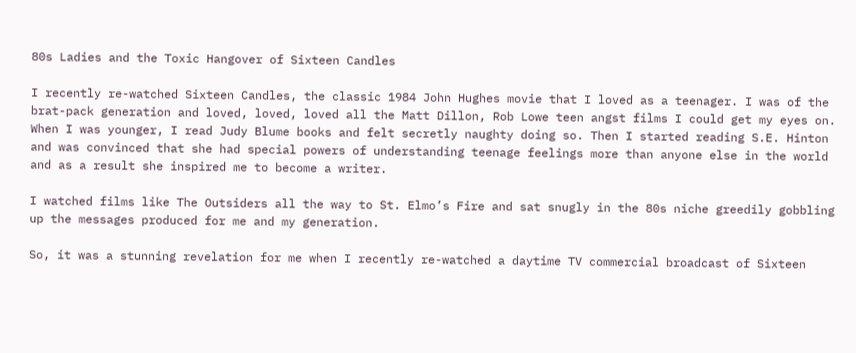80s Ladies and the Toxic Hangover of Sixteen Candles

I recently re-watched Sixteen Candles, the classic 1984 John Hughes movie that I loved as a teenager. I was of the brat-pack generation and loved, loved, loved all the Matt Dillon, Rob Lowe teen angst films I could get my eyes on. When I was younger, I read Judy Blume books and felt secretly naughty doing so. Then I started reading S.E. Hinton and was convinced that she had special powers of understanding teenage feelings more than anyone else in the world and as a result she inspired me to become a writer.

I watched films like The Outsiders all the way to St. Elmo’s Fire and sat snugly in the 80s niche greedily gobbling up the messages produced for me and my generation.

So, it was a stunning revelation for me when I recently re-watched a daytime TV commercial broadcast of Sixteen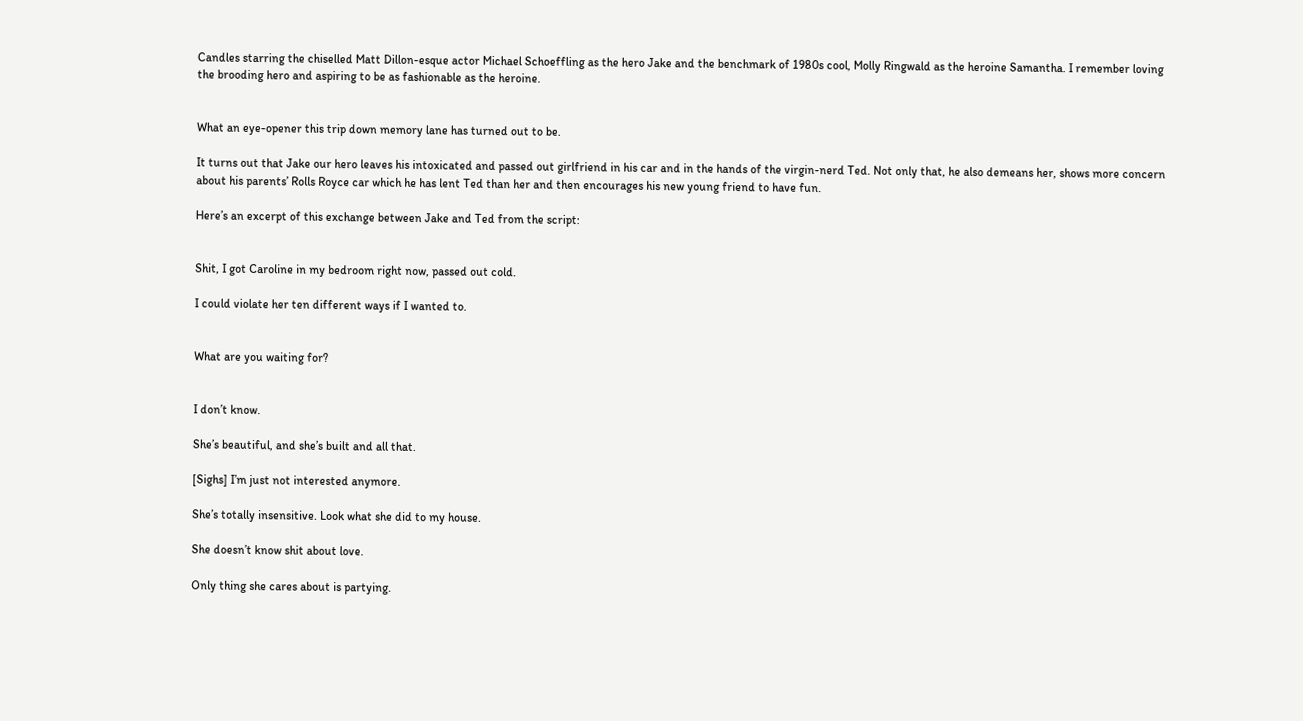Candles starring the chiselled Matt Dillon-esque actor Michael Schoeffling as the hero Jake and the benchmark of 1980s cool, Molly Ringwald as the heroine Samantha. I remember loving the brooding hero and aspiring to be as fashionable as the heroine.


What an eye-opener this trip down memory lane has turned out to be.

It turns out that Jake our hero leaves his intoxicated and passed out girlfriend in his car and in the hands of the virgin-nerd Ted. Not only that, he also demeans her, shows more concern about his parents’ Rolls Royce car which he has lent Ted than her and then encourages his new young friend to have fun.

Here’s an excerpt of this exchange between Jake and Ted from the script:


Shit, I got Caroline in my bedroom right now, passed out cold.

I could violate her ten different ways if I wanted to.


What are you waiting for?


I don’t know.

She’s beautiful, and she’s built and all that.

[Sighs] I’m just not interested anymore.

She’s totally insensitive. Look what she did to my house.

She doesn’t know shit about love.

Only thing she cares about is partying.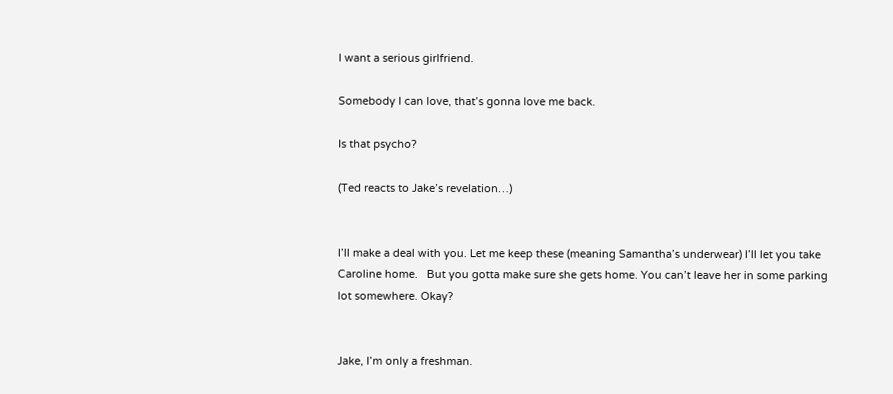I want a serious girlfriend.

Somebody I can love, that’s gonna love me back.

Is that psycho?

(Ted reacts to Jake’s revelation…)


I’ll make a deal with you. Let me keep these (meaning Samantha’s underwear) I’ll let you take Caroline home.   But you gotta make sure she gets home. You can’t leave her in some parking lot somewhere. Okay?


Jake, I’m only a freshman.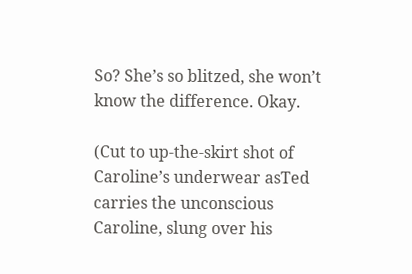So? She’s so blitzed, she won’t know the difference. Okay.

(Cut to up-the-skirt shot of Caroline’s underwear asTed carries the unconscious Caroline, slung over his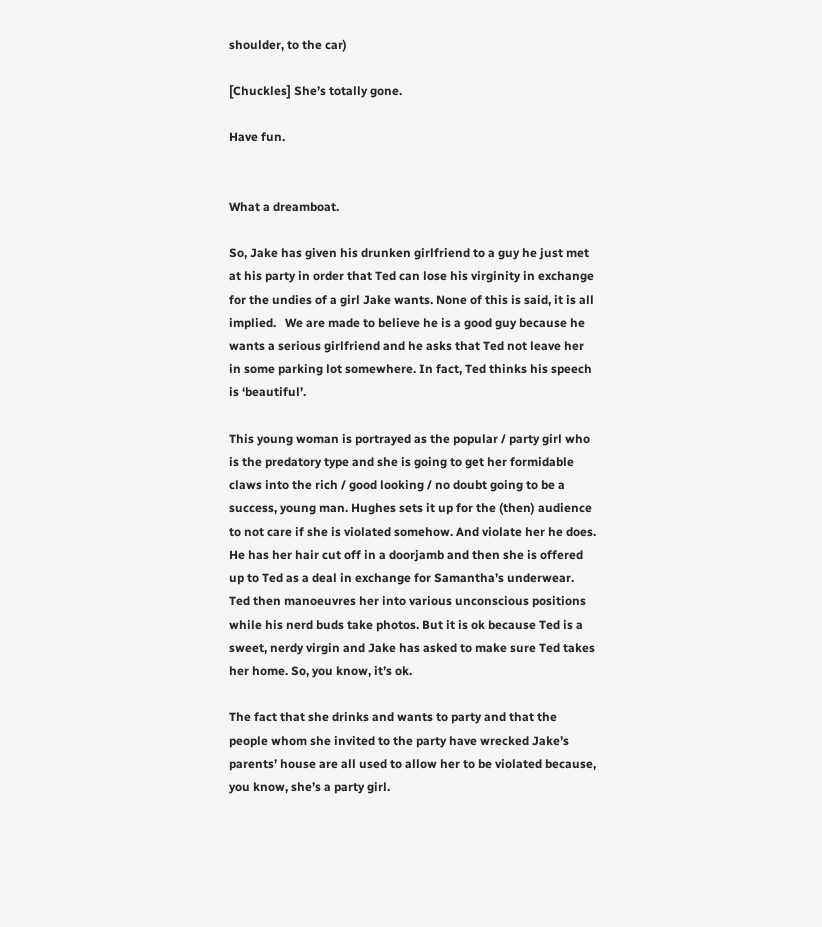shoulder, to the car)

[Chuckles] She’s totally gone.

Have fun.


What a dreamboat.

So, Jake has given his drunken girlfriend to a guy he just met at his party in order that Ted can lose his virginity in exchange for the undies of a girl Jake wants. None of this is said, it is all implied.   We are made to believe he is a good guy because he wants a serious girlfriend and he asks that Ted not leave her in some parking lot somewhere. In fact, Ted thinks his speech is ‘beautiful’.

This young woman is portrayed as the popular / party girl who is the predatory type and she is going to get her formidable claws into the rich / good looking / no doubt going to be a success, young man. Hughes sets it up for the (then) audience to not care if she is violated somehow. And violate her he does. He has her hair cut off in a doorjamb and then she is offered up to Ted as a deal in exchange for Samantha’s underwear. Ted then manoeuvres her into various unconscious positions while his nerd buds take photos. But it is ok because Ted is a sweet, nerdy virgin and Jake has asked to make sure Ted takes her home. So, you know, it’s ok.

The fact that she drinks and wants to party and that the people whom she invited to the party have wrecked Jake’s parents’ house are all used to allow her to be violated because, you know, she’s a party girl.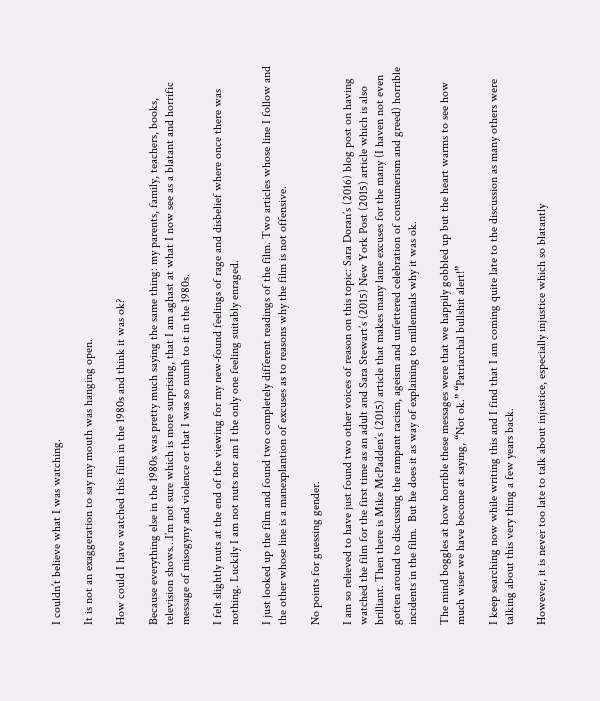I couldn’t believe what I was watching.

It is not an exaggeration to say my mouth was hanging open.

How could I have watched this film in the 1980s and think it was ok?

Because everything else in the 1980s was pretty much saying the same thing: my parents, family, teachers, books, television shows…I’m not sure which is more surprising, that I am aghast at what I now see as a blatant and horrific message of misogyny and violence or that I was so numb to it in the 1980s.

I felt slightly nuts at the end of the viewing for my new-found feelings of rage and disbelief where once there was nothing. Luckily I am not nuts nor am I the only one feeling suitably enraged.

I just looked up the film and found two completely different readings of the film. Two articles whose line I follow and the other whose line is a manexplantion of excuses as to reasons why the film is not offensive.

No points for guessing gender.

I am so relieved to have just found two other voices of reason on this topic: Sara Doran’s (2016) blog post on having watched the film for the first time as an adult and Sara Stewart’s (2015) New York Post (2015) article which is also brilliant. Then there is Mike McPadden’s (2015) article that makes many lame excuses for the many (I haven not even gotten around to discussing the rampant racism, ageism and unfettered celebration of consumerism and greed) horrible incidents in the film.  But he does it as way of explaining to millennials why it was ok.

The mind boggles at how horrible these messages were that we happily gobbled up but the heart warms to see how much wiser we have become at saying, “Not ok.” “Patriarchal bullshit alert!”

I keep searching now while writing this and I find that I am coming quite late to the discussion as many others were talking about this very thing a few years back.

However, it is never too late to talk about injustice, especially injustice which so blatantly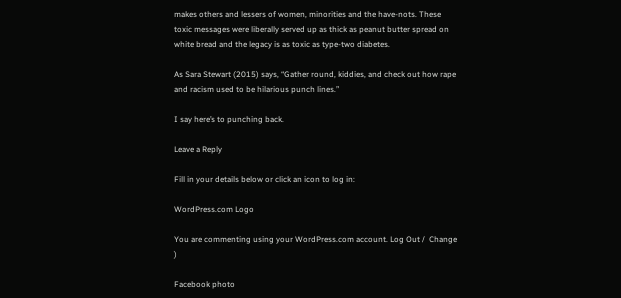makes others and lessers of women, minorities and the have-nots. These toxic messages were liberally served up as thick as peanut butter spread on white bread and the legacy is as toxic as type-two diabetes.

As Sara Stewart (2015) says, “Gather round, kiddies, and check out how rape and racism used to be hilarious punch lines.”

I say here’s to punching back.

Leave a Reply

Fill in your details below or click an icon to log in:

WordPress.com Logo

You are commenting using your WordPress.com account. Log Out /  Change )

Facebook photo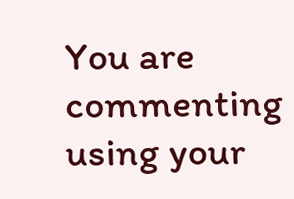You are commenting using your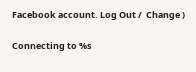Facebook account. Log Out /  Change )

Connecting to %s